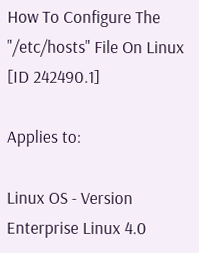How To Configure The "/etc/hosts" File On Linux [ID 242490.1]

Applies to:

Linux OS - Version Enterprise Linux 4.0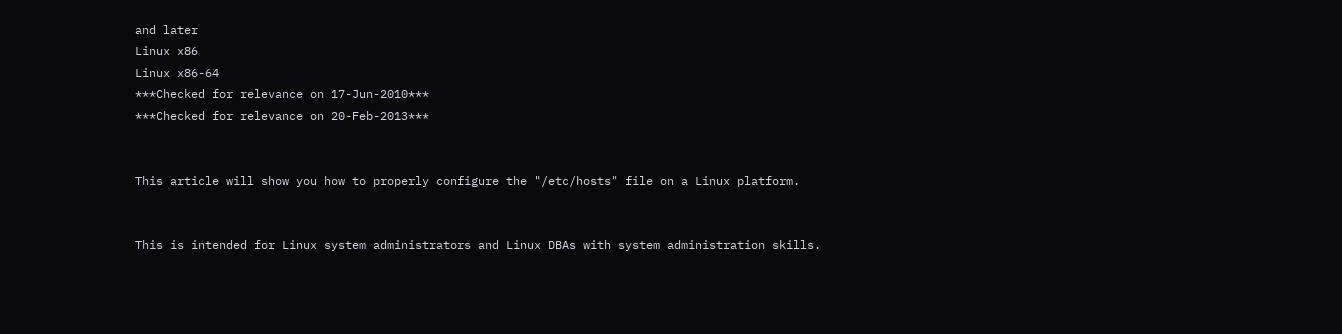and later
Linux x86
Linux x86-64
***Checked for relevance on 17-Jun-2010***
***Checked for relevance on 20-Feb-2013***


This article will show you how to properly configure the "/etc/hosts" file on a Linux platform.


This is intended for Linux system administrators and Linux DBAs with system administration skills.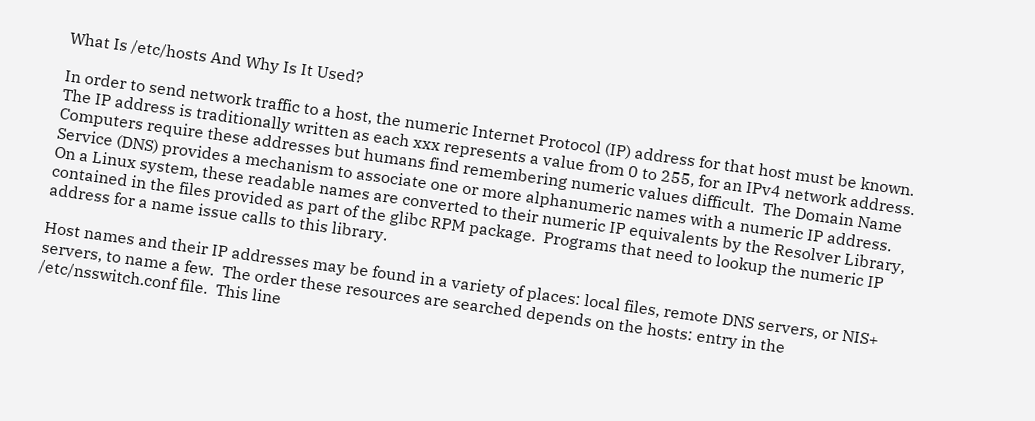What Is /etc/hosts And Why Is It Used?

In order to send network traffic to a host, the numeric Internet Protocol (IP) address for that host must be known.  The IP address is traditionally written as each xxx represents a value from 0 to 255, for an IPv4 network address.  Computers require these addresses but humans find remembering numeric values difficult.  The Domain Name Service (DNS) provides a mechanism to associate one or more alphanumeric names with a numeric IP address.  On a Linux system, these readable names are converted to their numeric IP equivalents by the Resolver Library, contained in the files provided as part of the glibc RPM package.  Programs that need to lookup the numeric IP address for a name issue calls to this library.

Host names and their IP addresses may be found in a variety of places: local files, remote DNS servers, or NIS+ servers, to name a few.  The order these resources are searched depends on the hosts: entry in the /etc/nsswitch.conf file.  This line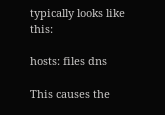typically looks like this:

hosts: files dns

This causes the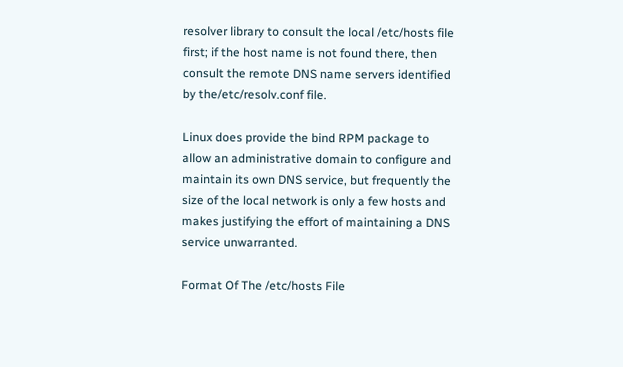resolver library to consult the local /etc/hosts file first; if the host name is not found there, then consult the remote DNS name servers identified by the/etc/resolv.conf file.

Linux does provide the bind RPM package to allow an administrative domain to configure and maintain its own DNS service, but frequently the size of the local network is only a few hosts and makes justifying the effort of maintaining a DNS service unwarranted.

Format Of The /etc/hosts File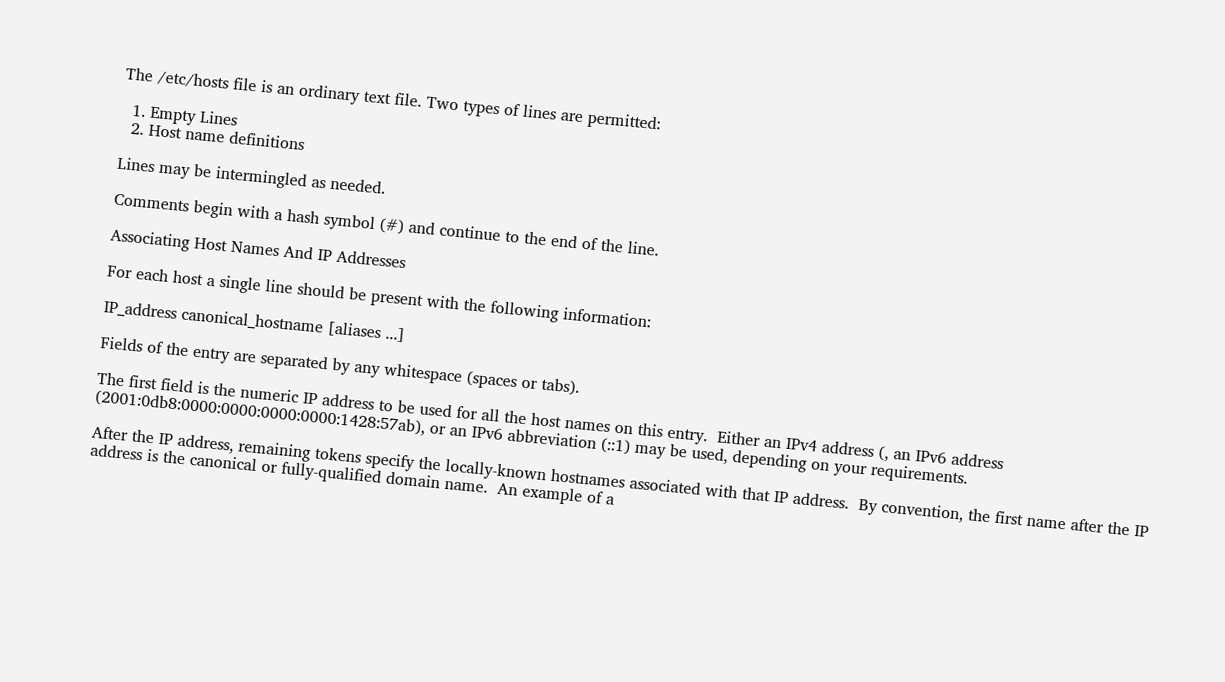The /etc/hosts file is an ordinary text file. Two types of lines are permitted:

  1. Empty Lines
  2. Host name definitions

Lines may be intermingled as needed.

Comments begin with a hash symbol (#) and continue to the end of the line.

Associating Host Names And IP Addresses

For each host a single line should be present with the following information:

IP_address canonical_hostname [aliases ...]

Fields of the entry are separated by any whitespace (spaces or tabs).

The first field is the numeric IP address to be used for all the host names on this entry.  Either an IPv4 address (, an IPv6 address (2001:0db8:0000:0000:0000:0000:1428:57ab), or an IPv6 abbreviation (::1) may be used, depending on your requirements.

After the IP address, remaining tokens specify the locally-known hostnames associated with that IP address.  By convention, the first name after the IP address is the canonical or fully-qualified domain name.  An example of a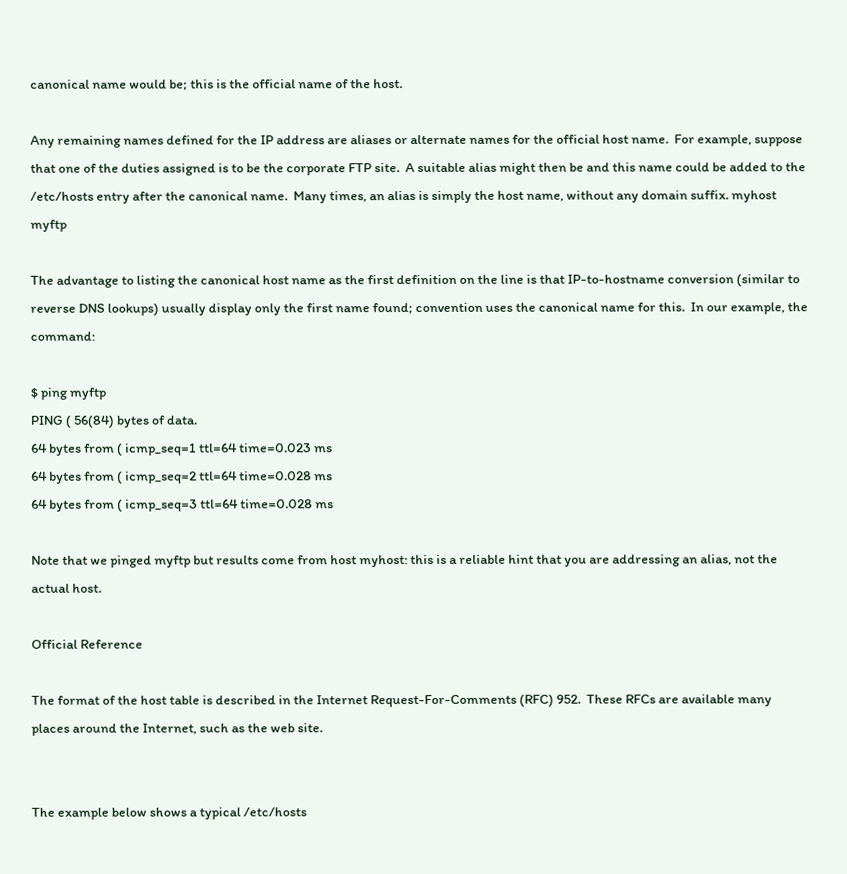canonical name would be; this is the official name of the host.

Any remaining names defined for the IP address are aliases or alternate names for the official host name.  For example, suppose that one of the duties assigned is to be the corporate FTP site.  A suitable alias might then be and this name could be added to the /etc/hosts entry after the canonical name.  Many times, an alias is simply the host name, without any domain suffix. myhost myftp

The advantage to listing the canonical host name as the first definition on the line is that IP-to-hostname conversion (similar to reverse DNS lookups) usually display only the first name found; convention uses the canonical name for this.  In our example, the command:

$ ping myftp
PING ( 56(84) bytes of data.
64 bytes from ( icmp_seq=1 ttl=64 time=0.023 ms
64 bytes from ( icmp_seq=2 ttl=64 time=0.028 ms
64 bytes from ( icmp_seq=3 ttl=64 time=0.028 ms

Note that we pinged myftp but results come from host myhost: this is a reliable hint that you are addressing an alias, not the actual host.

Official Reference

The format of the host table is described in the Internet Request-For-Comments (RFC) 952.  These RFCs are available many places around the Internet, such as the web site.


The example below shows a typical /etc/hosts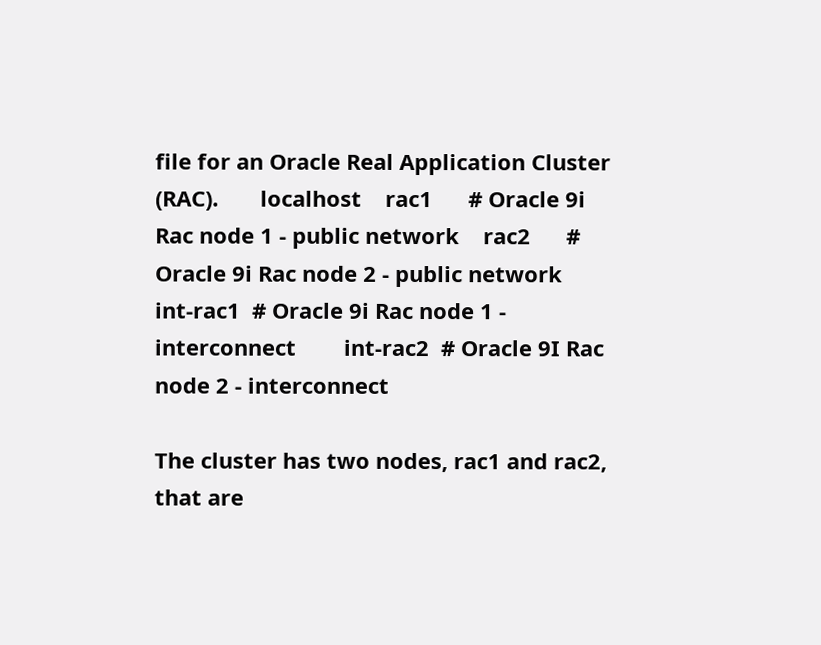file for an Oracle Real Application Cluster (RAC).       localhost    rac1      # Oracle 9i Rac node 1 - public network    rac2      # Oracle 9i Rac node 2 - public network        int-rac1  # Oracle 9i Rac node 1 - interconnect        int-rac2  # Oracle 9I Rac node 2 - interconnect

The cluster has two nodes, rac1 and rac2, that are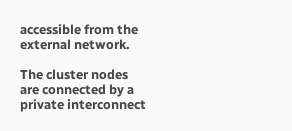accessible from the external network.

The cluster nodes are connected by a private interconnect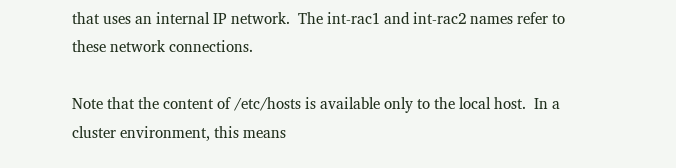that uses an internal IP network.  The int-rac1 and int-rac2 names refer to these network connections.

Note that the content of /etc/hosts is available only to the local host.  In a cluster environment, this means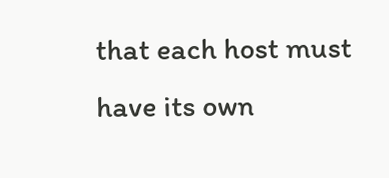that each host must have its own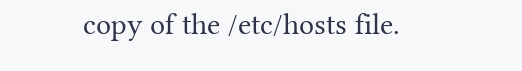copy of the /etc/hosts file.